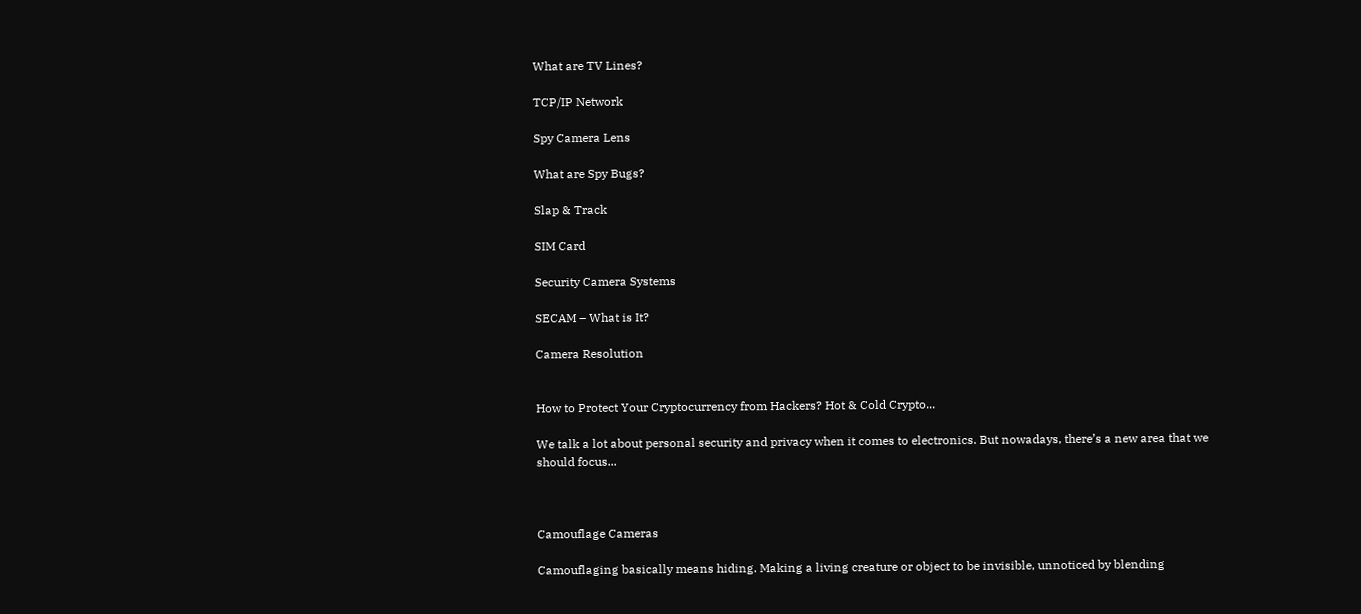What are TV Lines?

TCP/IP Network

Spy Camera Lens

What are Spy Bugs?

Slap & Track

SIM Card

Security Camera Systems

SECAM – What is It?

Camera Resolution


How to Protect Your Cryptocurrency from Hackers? Hot & Cold Crypto...

We talk a lot about personal security and privacy when it comes to electronics. But nowadays, there’s a new area that we should focus...



Camouflage Cameras

Camouflaging basically means hiding. Making a living creature or object to be invisible, unnoticed by blending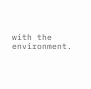with the environment.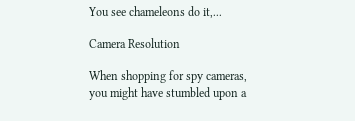You see chameleons do it,...

Camera Resolution

When shopping for spy cameras, you might have stumbled upon a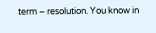term – resolution. You know in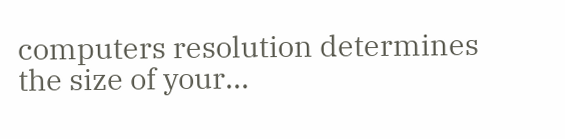computers resolution determines the size of your...